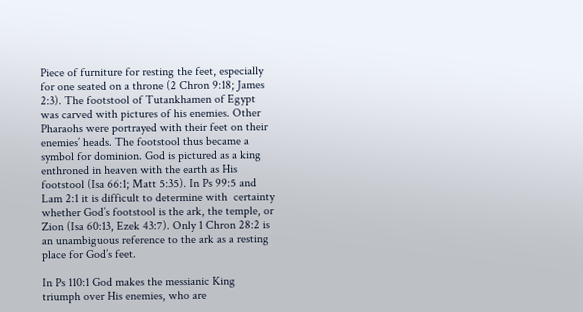Piece of furniture for resting the feet, especially for one seated on a throne (2 Chron 9:18; James 2:3). The footstool of Tutankhamen of Egypt was carved with pictures of his enemies. Other Pharaohs were portrayed with their feet on their enemies’ heads. The footstool thus became a symbol for dominion. God is pictured as a king enthroned in heaven with the earth as His footstool (Isa 66:1; Matt 5:35). In Ps 99:5 and Lam 2:1 it is difficult to determine with  certainty whether God’s footstool is the ark, the temple, or Zion (Isa 60:13, Ezek 43:7). Only 1 Chron 28:2 is an unambiguous reference to the ark as a resting place for God’s feet.

In Ps 110:1 God makes the messianic King triumph over His enemies, who are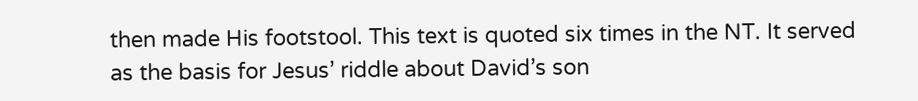then made His footstool. This text is quoted six times in the NT. It served as the basis for Jesus’ riddle about David’s son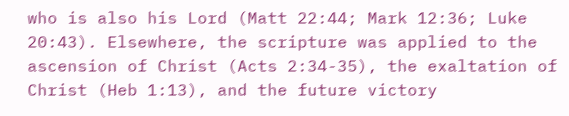who is also his Lord (Matt 22:44; Mark 12:36; Luke 20:43). Elsewhere, the scripture was applied to the ascension of Christ (Acts 2:34-35), the exaltation of Christ (Heb 1:13), and the future victory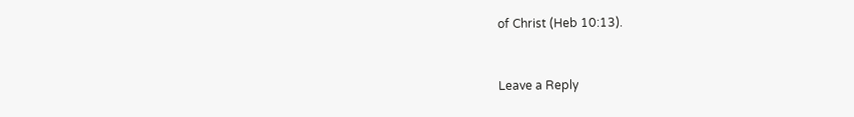of Christ (Heb 10:13).


Leave a Reply